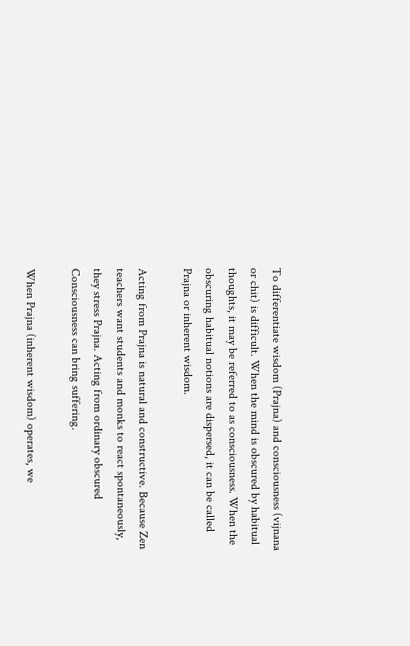To differentiate wisdom (Prajna) and consciousness (vijnana or chit) is difficult. When the mind is obscured by habitual thoughts, it may be referred to as consciousness. When the obscuring habitual notions are dispersed, it can be called Prajna or inherent wisdom.

Acting from Prajna is natural and constructive. Because Zen teachers want students and monks to react spontaneously, they stress Prajna. Acting from ordinary obscured Consciousness can bring suffering.

When Prajna (inherent wisdom) operates, we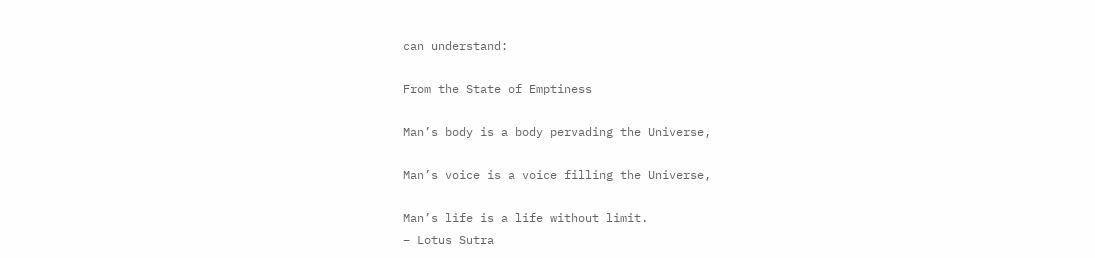can understand:

From the State of Emptiness

Man’s body is a body pervading the Universe,

Man’s voice is a voice filling the Universe,

Man’s life is a life without limit.
– Lotus Sutra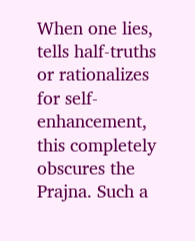When one lies, tells half-truths or rationalizes for self-enhancement, this completely obscures the Prajna. Such a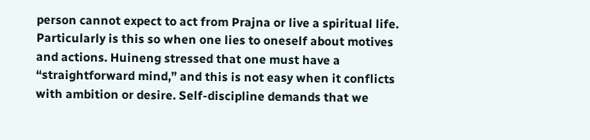person cannot expect to act from Prajna or live a spiritual life. Particularly is this so when one lies to oneself about motives and actions. Huineng stressed that one must have a “straightforward mind,” and this is not easy when it conflicts with ambition or desire. Self-discipline demands that we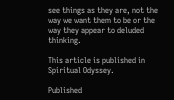see things as they are, not the way we want them to be or the way they appear to deluded thinking.

This article is published in Spiritual Odyssey.

Published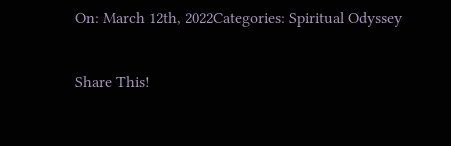On: March 12th, 2022Categories: Spiritual Odyssey

Share This!